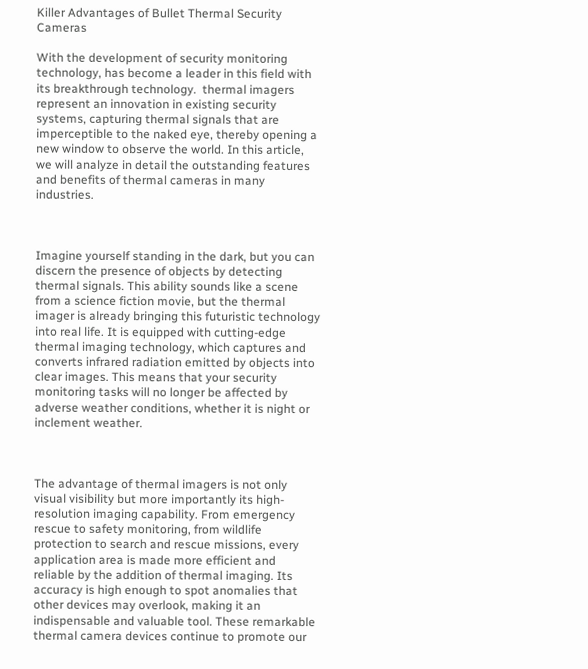Killer Advantages of Bullet Thermal Security Cameras

With the development of security monitoring technology, has become a leader in this field with its breakthrough technology.  thermal imagers represent an innovation in existing security systems, capturing thermal signals that are imperceptible to the naked eye, thereby opening a new window to observe the world. In this article, we will analyze in detail the outstanding features and benefits of thermal cameras in many industries.



Imagine yourself standing in the dark, but you can discern the presence of objects by detecting thermal signals. This ability sounds like a scene from a science fiction movie, but the thermal imager is already bringing this futuristic technology into real life. It is equipped with cutting-edge thermal imaging technology, which captures and converts infrared radiation emitted by objects into clear images. This means that your security monitoring tasks will no longer be affected by adverse weather conditions, whether it is night or inclement weather.



The advantage of thermal imagers is not only visual visibility but more importantly its high-resolution imaging capability. From emergency rescue to safety monitoring, from wildlife protection to search and rescue missions, every application area is made more efficient and reliable by the addition of thermal imaging. Its accuracy is high enough to spot anomalies that other devices may overlook, making it an indispensable and valuable tool. These remarkable thermal camera devices continue to promote our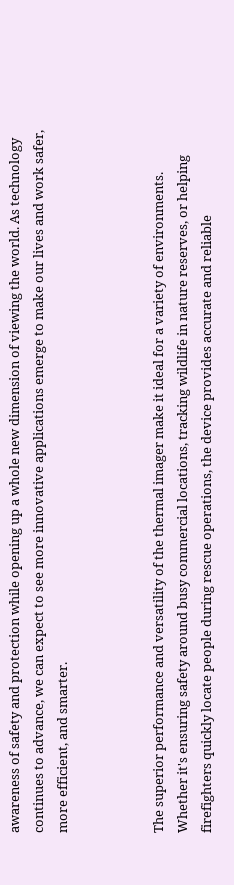awareness of safety and protection while opening up a whole new dimension of viewing the world. As technology continues to advance, we can expect to see more innovative applications emerge to make our lives and work safer, more efficient, and smarter.



The superior performance and versatility of the thermal imager make it ideal for a variety of environments. Whether it's ensuring safety around busy commercial locations, tracking wildlife in nature reserves, or helping firefighters quickly locate people during rescue operations, the device provides accurate and reliable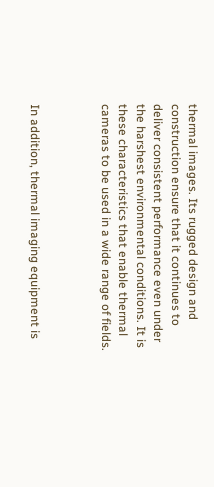thermal images. Its rugged design and construction ensure that it continues to deliver consistent performance even under the harshest environmental conditions. It is these characteristics that enable thermal cameras to be used in a wide range of fields.



In addition, thermal imaging equipment is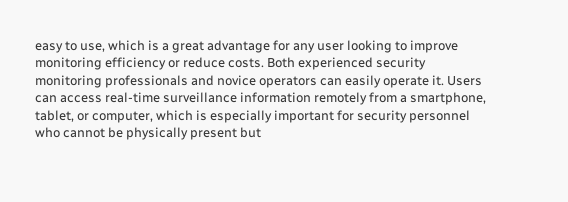easy to use, which is a great advantage for any user looking to improve monitoring efficiency or reduce costs. Both experienced security monitoring professionals and novice operators can easily operate it. Users can access real-time surveillance information remotely from a smartphone, tablet, or computer, which is especially important for security personnel who cannot be physically present but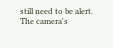still need to be alert. The camera's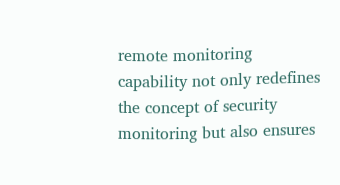remote monitoring capability not only redefines the concept of security monitoring but also ensures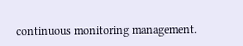continuous monitoring management.